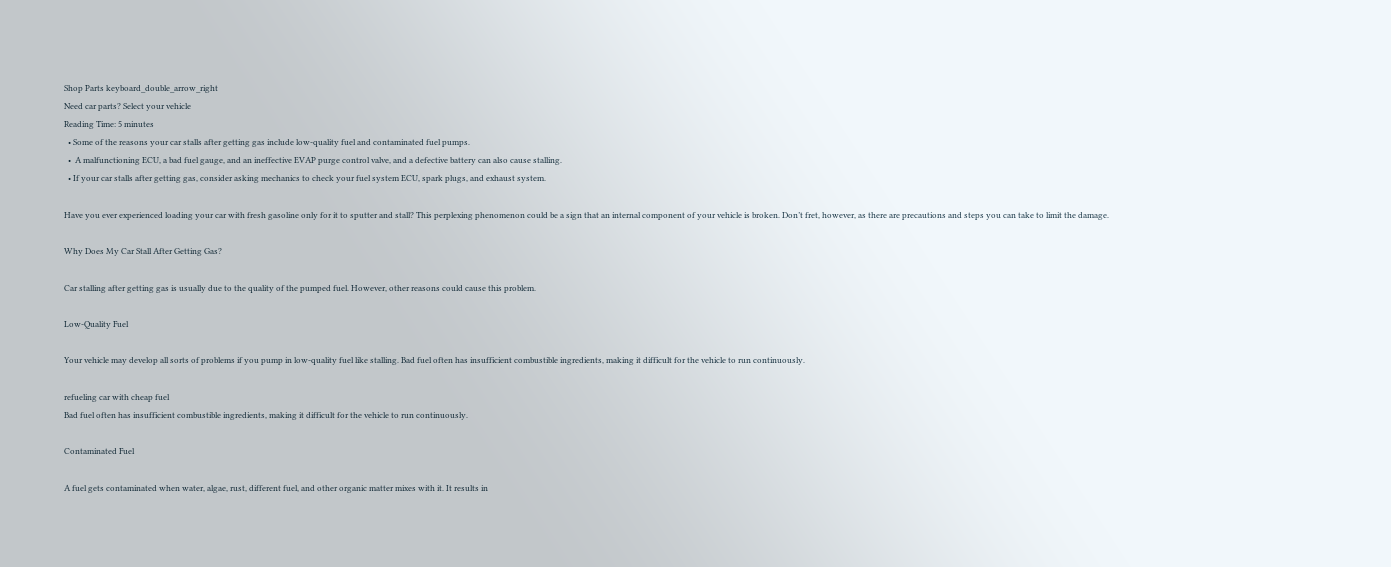Shop Parts keyboard_double_arrow_right
Need car parts? Select your vehicle
Reading Time: 5 minutes
  • Some of the reasons your car stalls after getting gas include low-quality fuel and contaminated fuel pumps.
  •  A malfunctioning ECU, a bad fuel gauge, and an ineffective EVAP purge control valve, and a defective battery can also cause stalling.
  • If your car stalls after getting gas, consider asking mechanics to check your fuel system ECU, spark plugs, and exhaust system.

Have you ever experienced loading your car with fresh gasoline only for it to sputter and stall? This perplexing phenomenon could be a sign that an internal component of your vehicle is broken. Don’t fret, however, as there are precautions and steps you can take to limit the damage.

Why Does My Car Stall After Getting Gas?

Car stalling after getting gas is usually due to the quality of the pumped fuel. However, other reasons could cause this problem.

Low-Quality Fuel

Your vehicle may develop all sorts of problems if you pump in low-quality fuel like stalling. Bad fuel often has insufficient combustible ingredients, making it difficult for the vehicle to run continuously.

refueling car with cheap fuel
Bad fuel often has insufficient combustible ingredients, making it difficult for the vehicle to run continuously.

Contaminated Fuel

A fuel gets contaminated when water, algae, rust, different fuel, and other organic matter mixes with it. It results in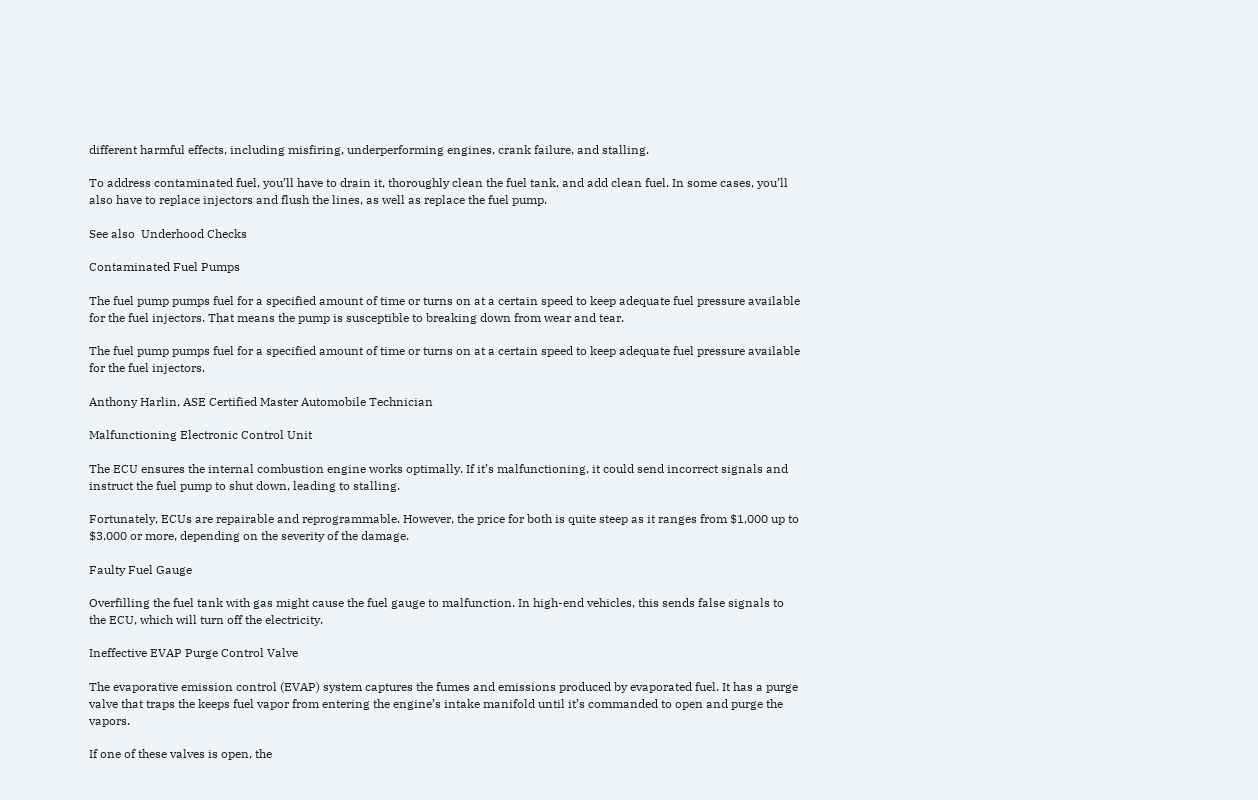different harmful effects, including misfiring, underperforming engines, crank failure, and stalling.

To address contaminated fuel, you’ll have to drain it, thoroughly clean the fuel tank, and add clean fuel. In some cases, you’ll also have to replace injectors and flush the lines, as well as replace the fuel pump.

See also  Underhood Checks

Contaminated Fuel Pumps

The fuel pump pumps fuel for a specified amount of time or turns on at a certain speed to keep adequate fuel pressure available for the fuel injectors. That means the pump is susceptible to breaking down from wear and tear.

The fuel pump pumps fuel for a specified amount of time or turns on at a certain speed to keep adequate fuel pressure available for the fuel injectors.

Anthony Harlin, ASE Certified Master Automobile Technician

Malfunctioning Electronic Control Unit

The ECU ensures the internal combustion engine works optimally. If it’s malfunctioning, it could send incorrect signals and instruct the fuel pump to shut down, leading to stalling.

Fortunately, ECUs are repairable and reprogrammable. However, the price for both is quite steep as it ranges from $1,000 up to $3,000 or more, depending on the severity of the damage.

Faulty Fuel Gauge

Overfilling the fuel tank with gas might cause the fuel gauge to malfunction. In high-end vehicles, this sends false signals to the ECU, which will turn off the electricity.

Ineffective EVAP Purge Control Valve

The evaporative emission control (EVAP) system captures the fumes and emissions produced by evaporated fuel. It has a purge valve that traps the keeps fuel vapor from entering the engine’s intake manifold until it’s commanded to open and purge the vapors.

If one of these valves is open, the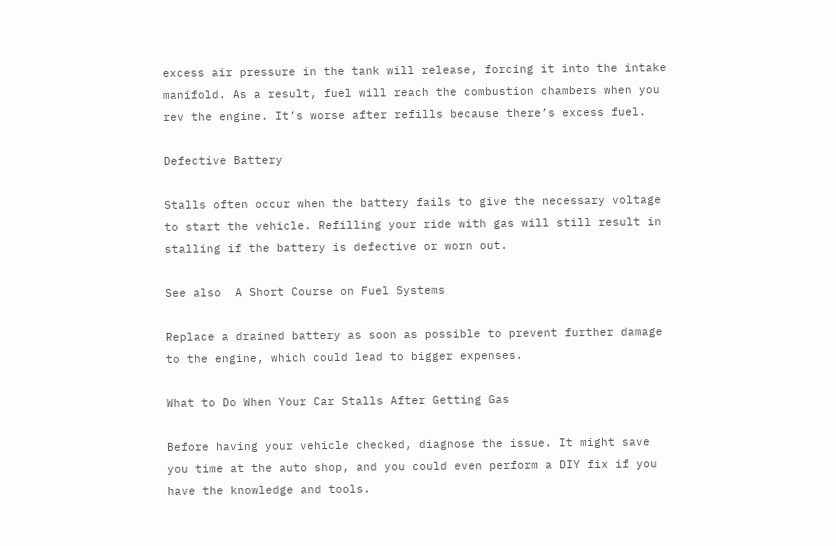excess air pressure in the tank will release, forcing it into the intake manifold. As a result, fuel will reach the combustion chambers when you rev the engine. It’s worse after refills because there’s excess fuel.

Defective Battery

Stalls often occur when the battery fails to give the necessary voltage to start the vehicle. Refilling your ride with gas will still result in stalling if the battery is defective or worn out.

See also  A Short Course on Fuel Systems

Replace a drained battery as soon as possible to prevent further damage to the engine, which could lead to bigger expenses.

What to Do When Your Car Stalls After Getting Gas

Before having your vehicle checked, diagnose the issue. It might save you time at the auto shop, and you could even perform a DIY fix if you have the knowledge and tools.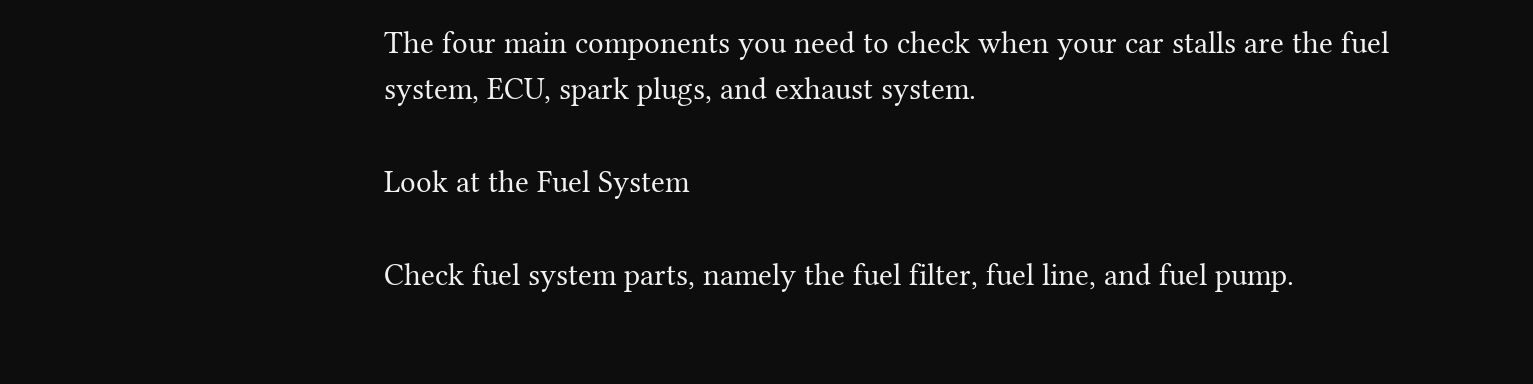The four main components you need to check when your car stalls are the fuel system, ECU, spark plugs, and exhaust system.

Look at the Fuel System

Check fuel system parts, namely the fuel filter, fuel line, and fuel pump.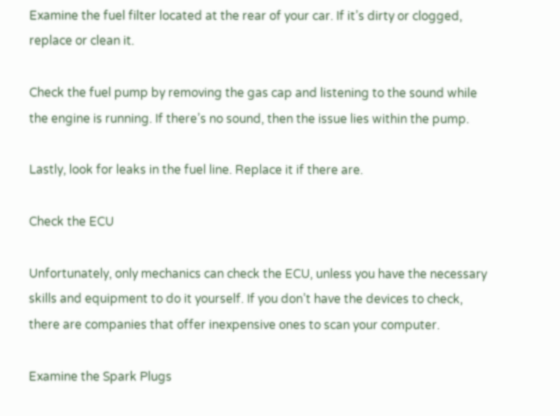Examine the fuel filter located at the rear of your car. If it’s dirty or clogged, replace or clean it.

Check the fuel pump by removing the gas cap and listening to the sound while the engine is running. If there’s no sound, then the issue lies within the pump.

Lastly, look for leaks in the fuel line. Replace it if there are.

Check the ECU

Unfortunately, only mechanics can check the ECU, unless you have the necessary skills and equipment to do it yourself. If you don’t have the devices to check, there are companies that offer inexpensive ones to scan your computer.

Examine the Spark Plugs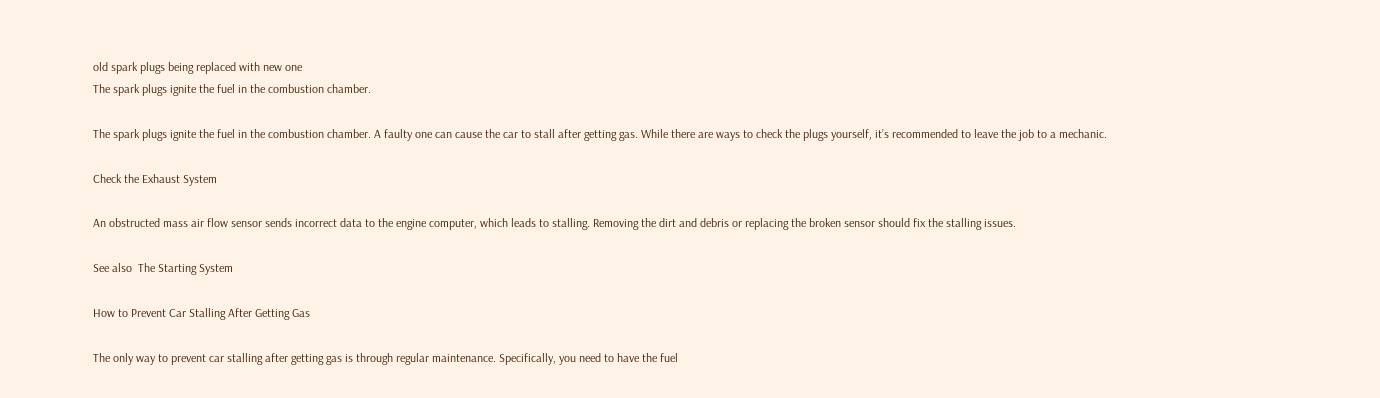old spark plugs being replaced with new one
The spark plugs ignite the fuel in the combustion chamber.

The spark plugs ignite the fuel in the combustion chamber. A faulty one can cause the car to stall after getting gas. While there are ways to check the plugs yourself, it’s recommended to leave the job to a mechanic.

Check the Exhaust System

An obstructed mass air flow sensor sends incorrect data to the engine computer, which leads to stalling. Removing the dirt and debris or replacing the broken sensor should fix the stalling issues.

See also  The Starting System

How to Prevent Car Stalling After Getting Gas

The only way to prevent car stalling after getting gas is through regular maintenance. Specifically, you need to have the fuel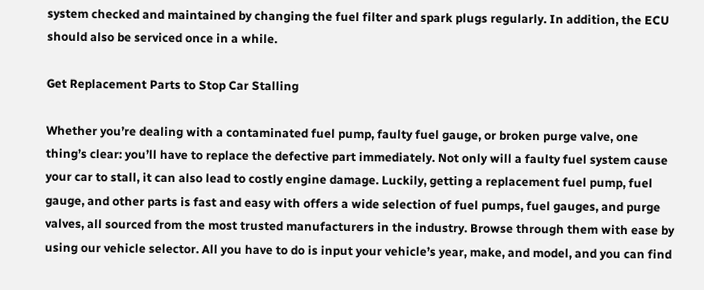system checked and maintained by changing the fuel filter and spark plugs regularly. In addition, the ECU should also be serviced once in a while.

Get Replacement Parts to Stop Car Stalling

Whether you’re dealing with a contaminated fuel pump, faulty fuel gauge, or broken purge valve, one thing’s clear: you’ll have to replace the defective part immediately. Not only will a faulty fuel system cause your car to stall, it can also lead to costly engine damage. Luckily, getting a replacement fuel pump, fuel gauge, and other parts is fast and easy with offers a wide selection of fuel pumps, fuel gauges, and purge valves, all sourced from the most trusted manufacturers in the industry. Browse through them with ease by using our vehicle selector. All you have to do is input your vehicle’s year, make, and model, and you can find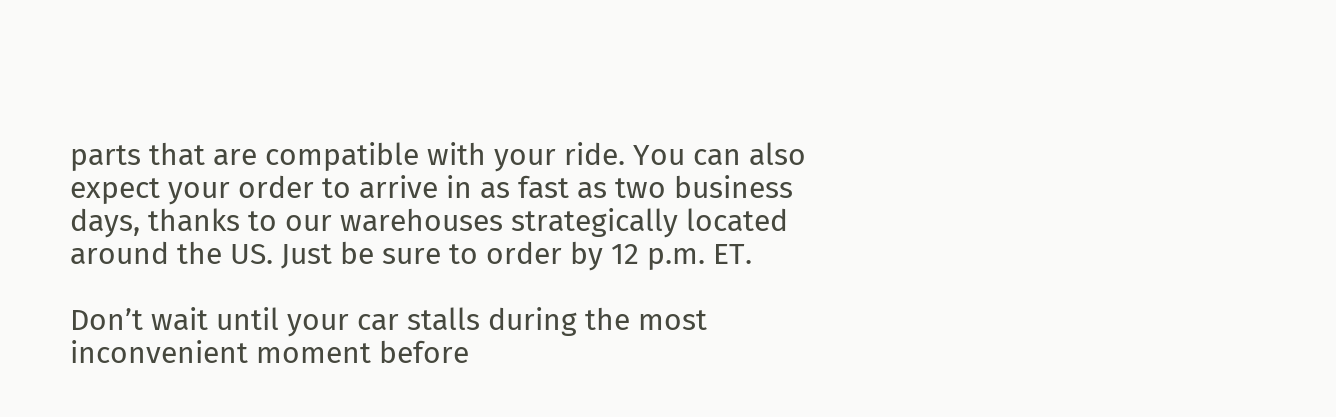parts that are compatible with your ride. You can also expect your order to arrive in as fast as two business days, thanks to our warehouses strategically located around the US. Just be sure to order by 12 p.m. ET.

Don’t wait until your car stalls during the most inconvenient moment before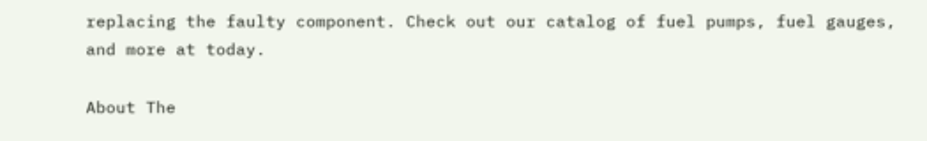replacing the faulty component. Check out our catalog of fuel pumps, fuel gauges, and more at today.

About The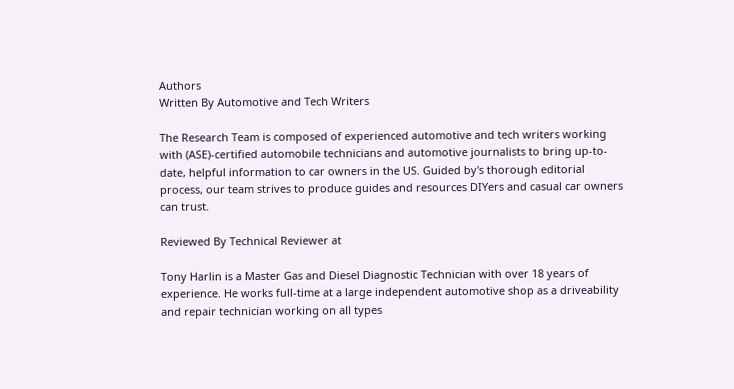Authors
Written By Automotive and Tech Writers

The Research Team is composed of experienced automotive and tech writers working with (ASE)-certified automobile technicians and automotive journalists to bring up-to-date, helpful information to car owners in the US. Guided by's thorough editorial process, our team strives to produce guides and resources DIYers and casual car owners can trust.

Reviewed By Technical Reviewer at

Tony Harlin is a Master Gas and Diesel Diagnostic Technician with over 18 years of experience. He works full-time at a large independent automotive shop as a driveability and repair technician working on all types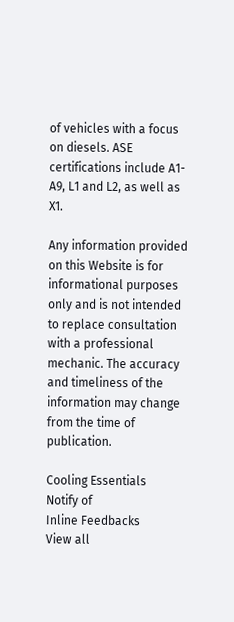of vehicles with a focus on diesels. ASE certifications include A1-A9, L1 and L2, as well as X1.

Any information provided on this Website is for informational purposes only and is not intended to replace consultation with a professional mechanic. The accuracy and timeliness of the information may change from the time of publication.

Cooling Essentials
Notify of
Inline Feedbacks
View all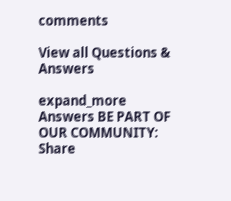comments

View all Questions & Answers

expand_more Answers BE PART OF OUR COMMUNITY: Share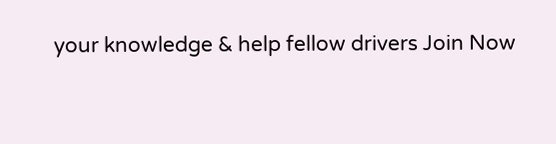your knowledge & help fellow drivers Join Now